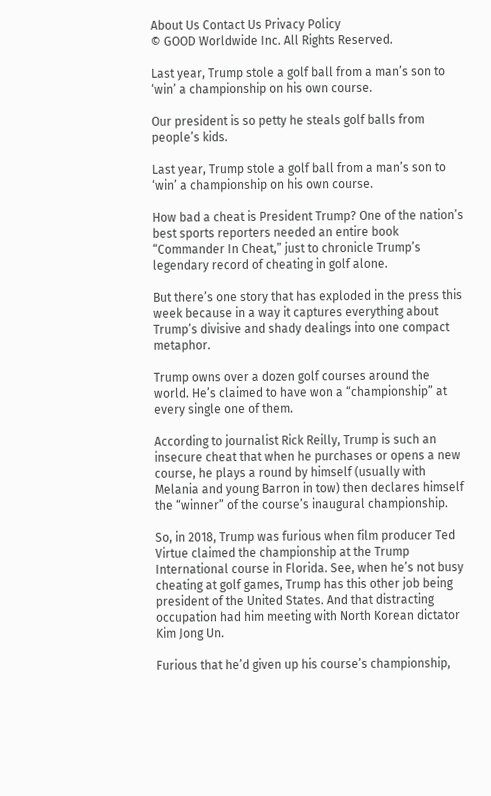About Us Contact Us Privacy Policy
© GOOD Worldwide Inc. All Rights Reserved.

Last year, Trump stole a golf ball from a man’s son to ‘win’ a championship on his own course.

Our president is so petty he steals golf balls from people’s kids.

Last year, Trump stole a golf ball from a man’s son to ‘win’ a championship on his own course.

How bad a cheat is President Trump? One of the nation’s best sports reporters needed an entire book “Commander In Cheat,” just to chronicle Trump’s legendary record of cheating in golf alone.

But there’s one story that has exploded in the press this week because in a way it captures everything about Trump’s divisive and shady dealings into one compact metaphor.

Trump owns over a dozen golf courses around the world. He’s claimed to have won a “championship” at every single one of them.

According to journalist Rick Reilly, Trump is such an insecure cheat that when he purchases or opens a new course, he plays a round by himself (usually with Melania and young Barron in tow) then declares himself the “winner” of the course’s inaugural championship.

So, in 2018, Trump was furious when film producer Ted Virtue claimed the championship at the Trump International course in Florida. See, when he’s not busy cheating at golf games, Trump has this other job being president of the United States. And that distracting occupation had him meeting with North Korean dictator Kim Jong Un.

Furious that he’d given up his course’s championship,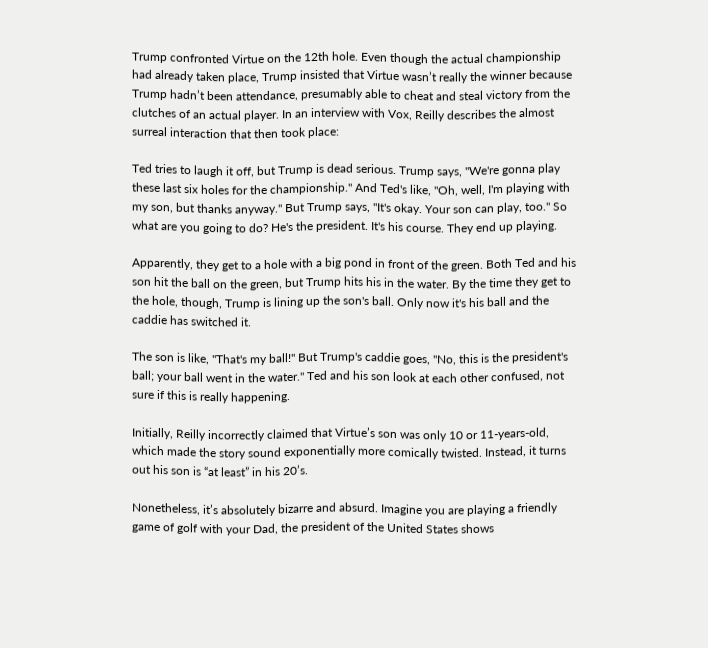Trump confronted Virtue on the 12th hole. Even though the actual championship had already taken place, Trump insisted that Virtue wasn’t really the winner because Trump hadn’t been attendance, presumably able to cheat and steal victory from the clutches of an actual player. In an interview with Vox, Reilly describes the almost surreal interaction that then took place:

Ted tries to laugh it off, but Trump is dead serious. Trump says, "We're gonna play these last six holes for the championship." And Ted's like, "Oh, well, I'm playing with my son, but thanks anyway." But Trump says, "It's okay. Your son can play, too." So what are you going to do? He's the president. It's his course. They end up playing.

Apparently, they get to a hole with a big pond in front of the green. Both Ted and his son hit the ball on the green, but Trump hits his in the water. By the time they get to the hole, though, Trump is lining up the son's ball. Only now it's his ball and the caddie has switched it.

The son is like, "That's my ball!" But Trump's caddie goes, "No, this is the president's ball; your ball went in the water." Ted and his son look at each other confused, not sure if this is really happening.

Initially, Reilly incorrectly claimed that Virtue’s son was only 10 or 11-years-old, which made the story sound exponentially more comically twisted. Instead, it turns out his son is “at least” in his 20’s.

Nonetheless, it’s absolutely bizarre and absurd. Imagine you are playing a friendly game of golf with your Dad, the president of the United States shows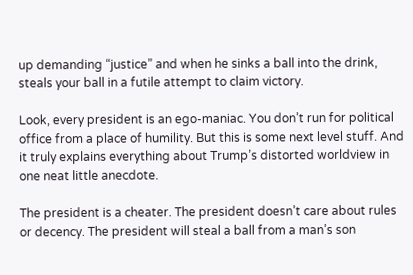up demanding “justice” and when he sinks a ball into the drink, steals your ball in a futile attempt to claim victory.

Look, every president is an ego-maniac. You don’t run for political office from a place of humility. But this is some next level stuff. And it truly explains everything about Trump’s distorted worldview in one neat little anecdote.

The president is a cheater. The president doesn’t care about rules or decency. The president will steal a ball from a man’s son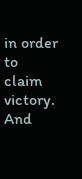in order to claim victory. And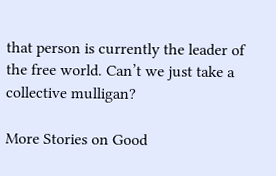that person is currently the leader of the free world. Can’t we just take a collective mulligan?

More Stories on Good